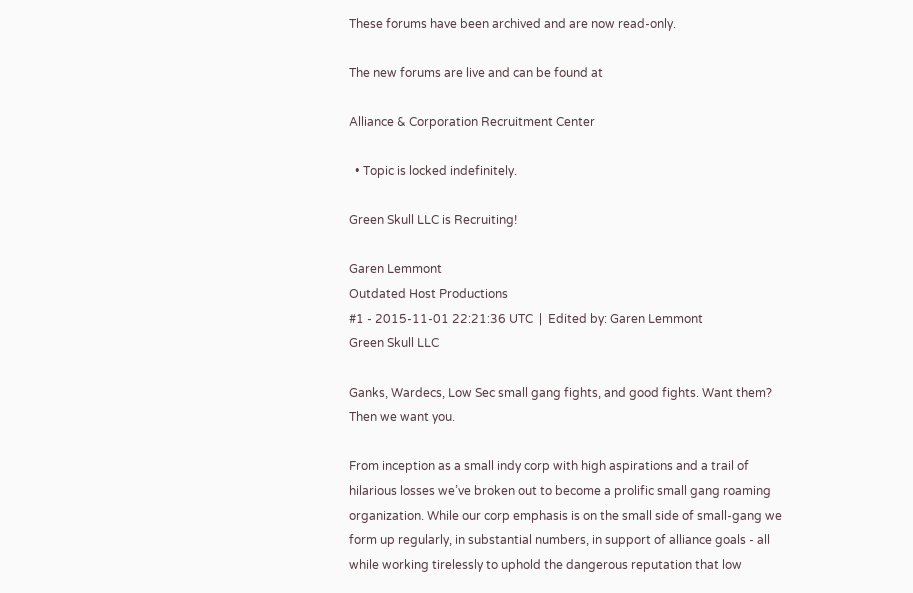These forums have been archived and are now read-only.

The new forums are live and can be found at

Alliance & Corporation Recruitment Center

  • Topic is locked indefinitely.

Green Skull LLC is Recruiting!

Garen Lemmont
Outdated Host Productions
#1 - 2015-11-01 22:21:36 UTC  |  Edited by: Garen Lemmont
Green Skull LLC

Ganks, Wardecs, Low Sec small gang fights, and good fights. Want them? Then we want you.

From inception as a small indy corp with high aspirations and a trail of hilarious losses we’ve broken out to become a prolific small gang roaming organization. While our corp emphasis is on the small side of small-gang we form up regularly, in substantial numbers, in support of alliance goals - all while working tirelessly to uphold the dangerous reputation that low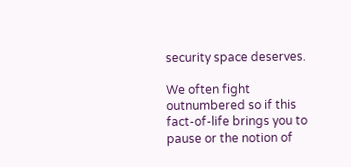security space deserves.

We often fight outnumbered so if this fact-of-life brings you to pause or the notion of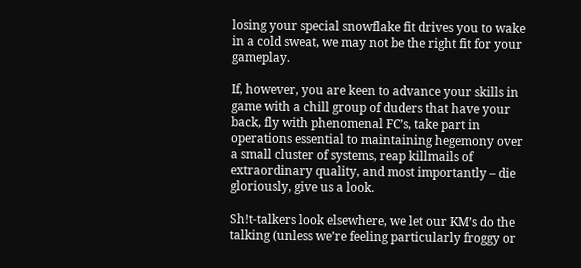losing your special snowflake fit drives you to wake in a cold sweat, we may not be the right fit for your gameplay.

If, however, you are keen to advance your skills in game with a chill group of duders that have your back, fly with phenomenal FC’s, take part in operations essential to maintaining hegemony over a small cluster of systems, reap killmails of extraordinary quality, and most importantly – die gloriously, give us a look.

Sh!t-talkers look elsewhere, we let our KM’s do the talking (unless we’re feeling particularly froggy or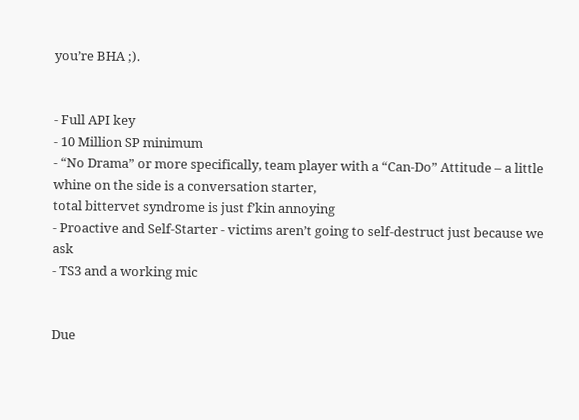you’re BHA ;).


- Full API key
- 10 Million SP minimum
- “No Drama” or more specifically, team player with a “Can-Do” Attitude – a little whine on the side is a conversation starter,
total bittervet syndrome is just f’kin annoying
- Proactive and Self-Starter - victims aren’t going to self-destruct just because we ask
- TS3 and a working mic


Due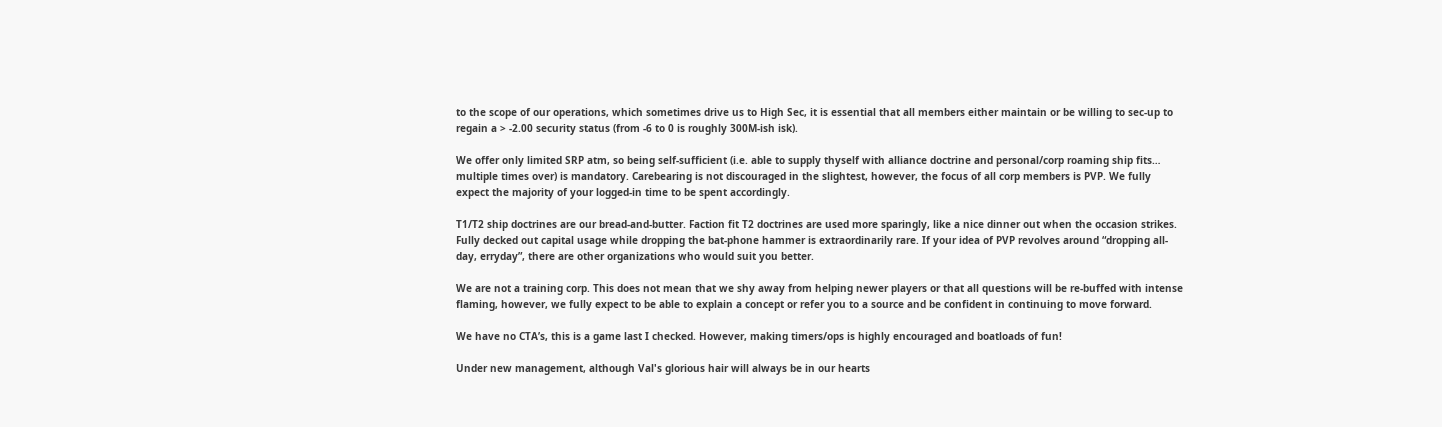to the scope of our operations, which sometimes drive us to High Sec, it is essential that all members either maintain or be willing to sec-up to regain a > -2.00 security status (from -6 to 0 is roughly 300M-ish isk).

We offer only limited SRP atm, so being self-sufficient (i.e. able to supply thyself with alliance doctrine and personal/corp roaming ship fits… multiple times over) is mandatory. Carebearing is not discouraged in the slightest, however, the focus of all corp members is PVP. We fully expect the majority of your logged-in time to be spent accordingly.

T1/T2 ship doctrines are our bread-and-butter. Faction fit T2 doctrines are used more sparingly, like a nice dinner out when the occasion strikes. Fully decked out capital usage while dropping the bat-phone hammer is extraordinarily rare. If your idea of PVP revolves around “dropping all-day, erryday”, there are other organizations who would suit you better.

We are not a training corp. This does not mean that we shy away from helping newer players or that all questions will be re-buffed with intense flaming, however, we fully expect to be able to explain a concept or refer you to a source and be confident in continuing to move forward.

We have no CTA’s, this is a game last I checked. However, making timers/ops is highly encouraged and boatloads of fun!

Under new management, although Val's glorious hair will always be in our hearts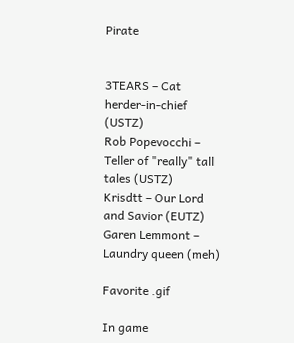Pirate


3TEARS – Cat herder-in-chief (USTZ)
Rob Popevocchi – Teller of "really" tall tales (USTZ)
Krisdtt – Our Lord and Savior (EUTZ)
Garen Lemmont – Laundry queen (meh)

Favorite .gif

In game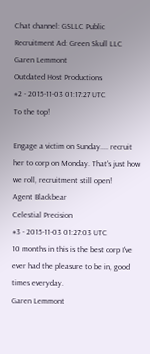Chat channel: GSLLC Public
Recruitment Ad: Green Skull LLC
Garen Lemmont
Outdated Host Productions
#2 - 2015-11-03 01:17:27 UTC
To the top!

Engage a victim on Sunday.... recruit her to corp on Monday. That's just how we roll, recruitment still open!
Agent Blackbear
Celestial Precision
#3 - 2015-11-03 01:27:03 UTC
10 months in this is the best corp I've ever had the pleasure to be in, good times everyday.
Garen Lemmont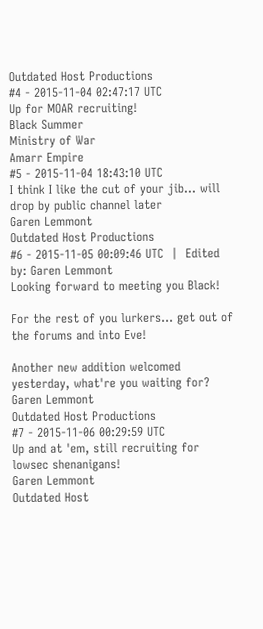Outdated Host Productions
#4 - 2015-11-04 02:47:17 UTC
Up for MOAR recruiting!
Black Summer
Ministry of War
Amarr Empire
#5 - 2015-11-04 18:43:10 UTC
I think I like the cut of your jib... will drop by public channel later
Garen Lemmont
Outdated Host Productions
#6 - 2015-11-05 00:09:46 UTC  |  Edited by: Garen Lemmont
Looking forward to meeting you Black!

For the rest of you lurkers... get out of the forums and into Eve!

Another new addition welcomed yesterday, what're you waiting for?
Garen Lemmont
Outdated Host Productions
#7 - 2015-11-06 00:29:59 UTC
Up and at 'em, still recruiting for lowsec shenanigans!
Garen Lemmont
Outdated Host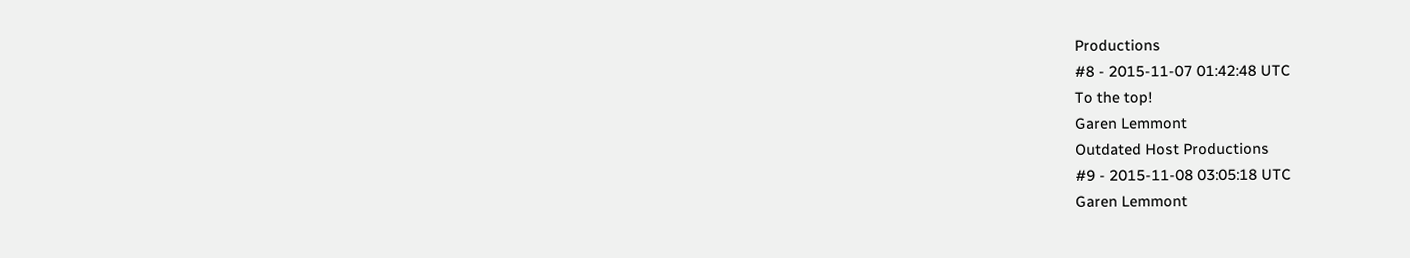Productions
#8 - 2015-11-07 01:42:48 UTC
To the top!
Garen Lemmont
Outdated Host Productions
#9 - 2015-11-08 03:05:18 UTC
Garen Lemmont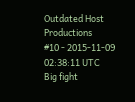Outdated Host Productions
#10 - 2015-11-09 02:38:11 UTC
Big fight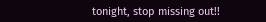tonight, stop missing out!!